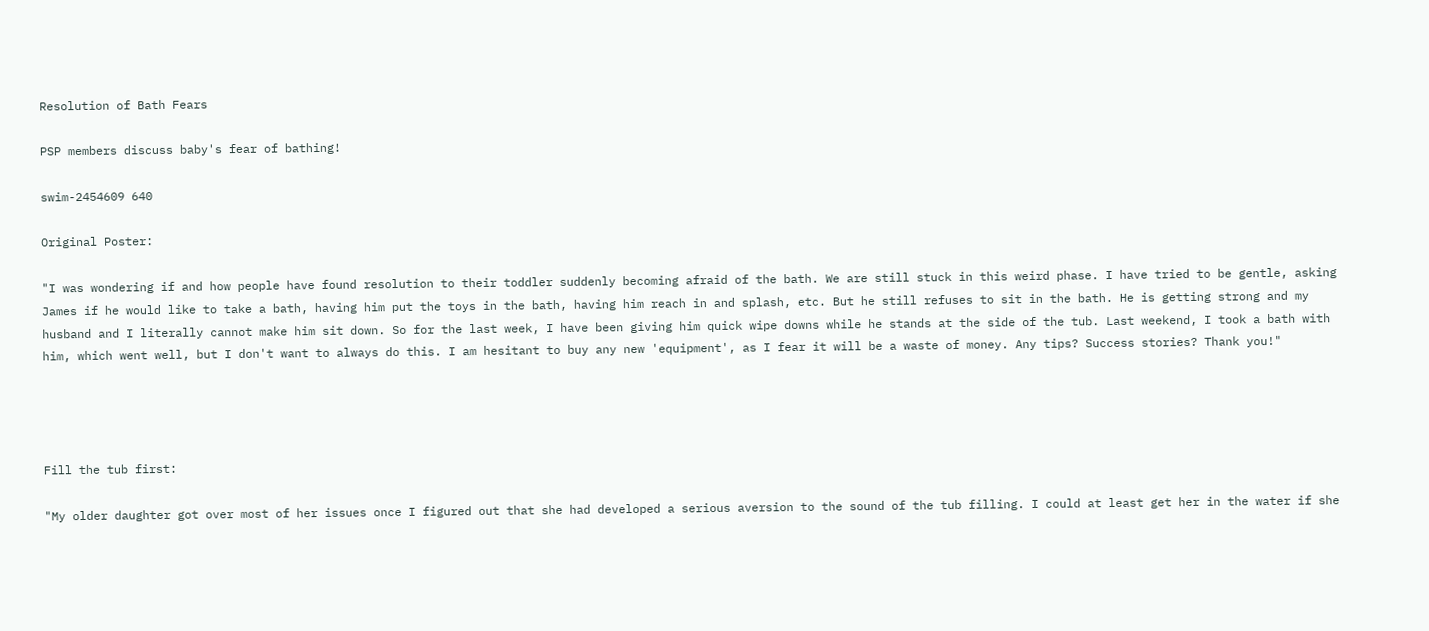Resolution of Bath Fears

PSP members discuss baby's fear of bathing!

swim-2454609 640

Original Poster:

"I was wondering if and how people have found resolution to their toddler suddenly becoming afraid of the bath. We are still stuck in this weird phase. I have tried to be gentle, asking James if he would like to take a bath, having him put the toys in the bath, having him reach in and splash, etc. But he still refuses to sit in the bath. He is getting strong and my husband and I literally cannot make him sit down. So for the last week, I have been giving him quick wipe downs while he stands at the side of the tub. Last weekend, I took a bath with him, which went well, but I don't want to always do this. I am hesitant to buy any new 'equipment', as I fear it will be a waste of money. Any tips? Success stories? Thank you!"




Fill the tub first:

"My older daughter got over most of her issues once I figured out that she had developed a serious aversion to the sound of the tub filling. I could at least get her in the water if she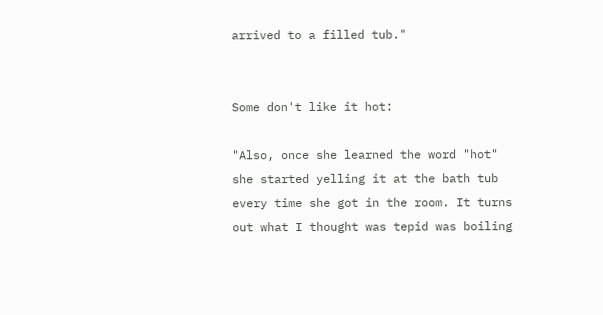arrived to a filled tub."


Some don't like it hot:

"Also, once she learned the word "hot" she started yelling it at the bath tub every time she got in the room. It turns out what I thought was tepid was boiling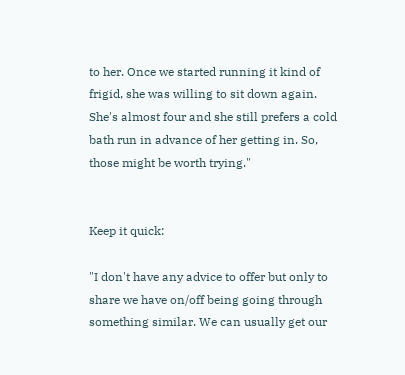to her. Once we started running it kind of frigid, she was willing to sit down again. She's almost four and she still prefers a cold bath run in advance of her getting in. So, those might be worth trying."


Keep it quick:

"I don't have any advice to offer but only to share we have on/off being going through something similar. We can usually get our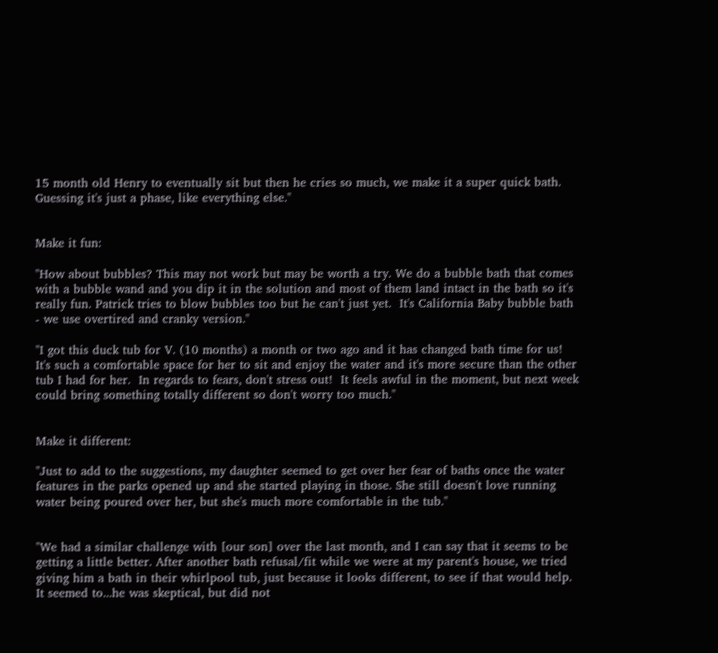15 month old Henry to eventually sit but then he cries so much, we make it a super quick bath.
Guessing it's just a phase, like everything else."


Make it fun:

"How about bubbles? This may not work but may be worth a try. We do a bubble bath that comes with a bubble wand and you dip it in the solution and most of them land intact in the bath so it's really fun. Patrick tries to blow bubbles too but he can't just yet.  It's California Baby bubble bath - we use overtired and cranky version."

"I got this duck tub for V. (10 months) a month or two ago and it has changed bath time for us! It's such a comfortable space for her to sit and enjoy the water and it's more secure than the other tub I had for her.  In regards to fears, don't stress out!  It feels awful in the moment, but next week could bring something totally different so don't worry too much."


Make it different:

"Just to add to the suggestions, my daughter seemed to get over her fear of baths once the water features in the parks opened up and she started playing in those. She still doesn't love running water being poured over her, but she's much more comfortable in the tub."


"We had a similar challenge with [our son] over the last month, and I can say that it seems to be getting a little better. After another bath refusal/fit while we were at my parent's house, we tried giving him a bath in their whirlpool tub, just because it looks different, to see if that would help. It seemed to...he was skeptical, but did not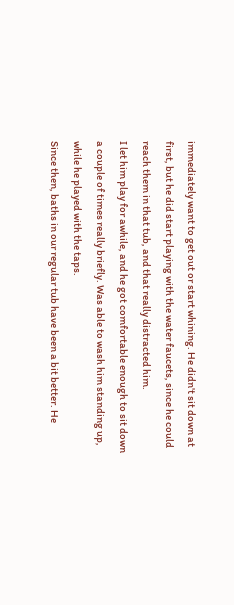immediately want to get out or start whining. He didn't sit down at first, but he did start playing with the water faucets, since he could reach them in that tub, and that really distracted him.
I let him play for awhile, and he got comfortable enough to sit down a couple of times really briefly. Was able to wash him standing up, while he played with the taps.
Since then, baths in our regular tub have been a bit better. He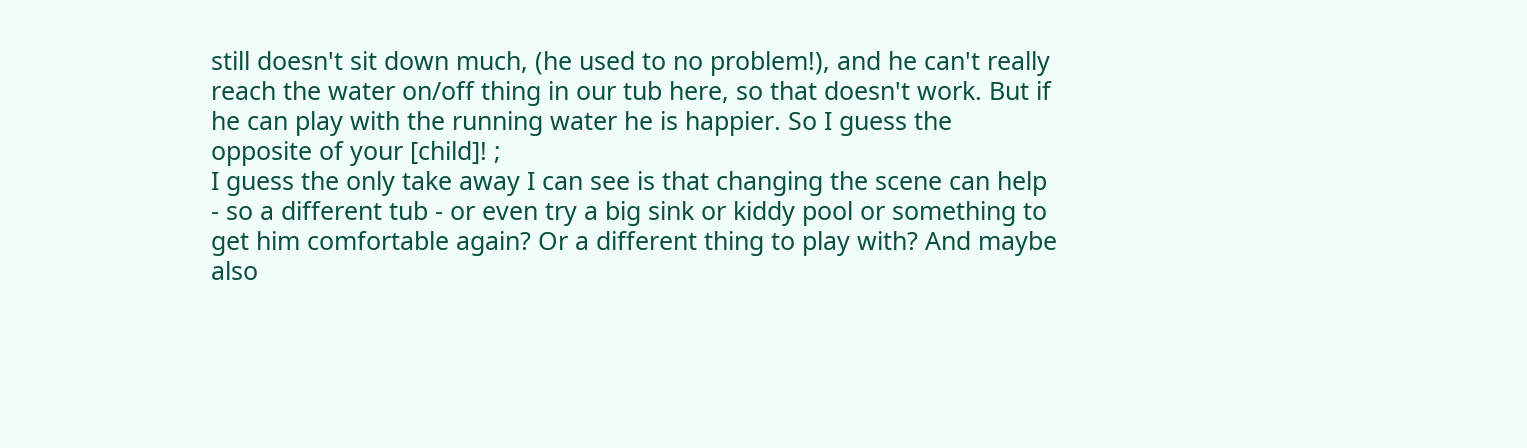still doesn't sit down much, (he used to no problem!), and he can't really reach the water on/off thing in our tub here, so that doesn't work. But if he can play with the running water he is happier. So I guess the opposite of your [child]! ;
I guess the only take away I can see is that changing the scene can help - so a different tub - or even try a big sink or kiddy pool or something to get him comfortable again? Or a different thing to play with? And maybe also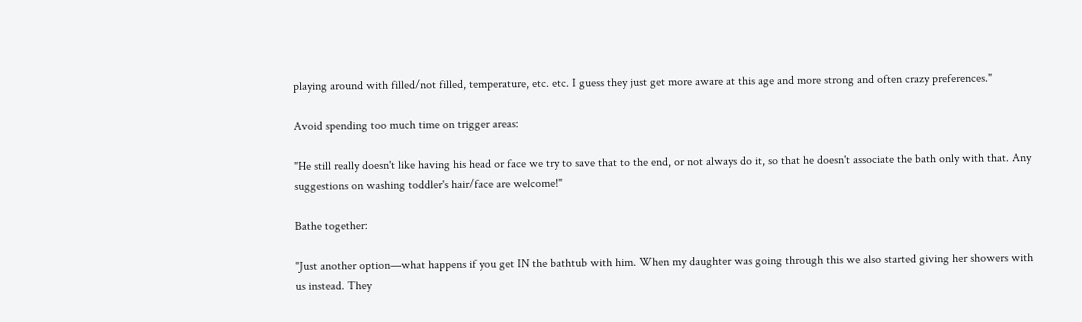playing around with filled/not filled, temperature, etc. etc. I guess they just get more aware at this age and more strong and often crazy preferences."

Avoid spending too much time on trigger areas:

"He still really doesn't like having his head or face we try to save that to the end, or not always do it, so that he doesn't associate the bath only with that. Any suggestions on washing toddler's hair/face are welcome!"

Bathe together:

"Just another option—what happens if you get IN the bathtub with him. When my daughter was going through this we also started giving her showers with us instead. They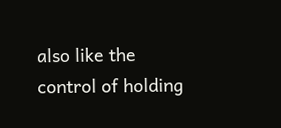also like the control of holding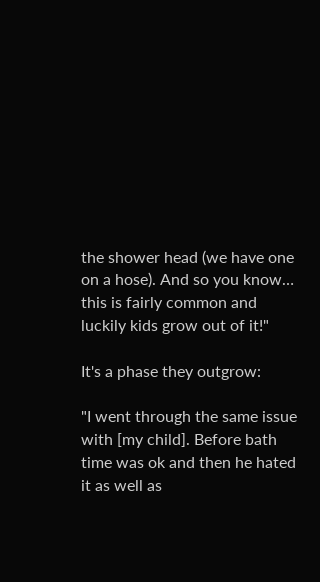the shower head (we have one on a hose). And so you know… this is fairly common and luckily kids grow out of it!"

It's a phase they outgrow:

"I went through the same issue with [my child]. Before bath time was ok and then he hated it as well as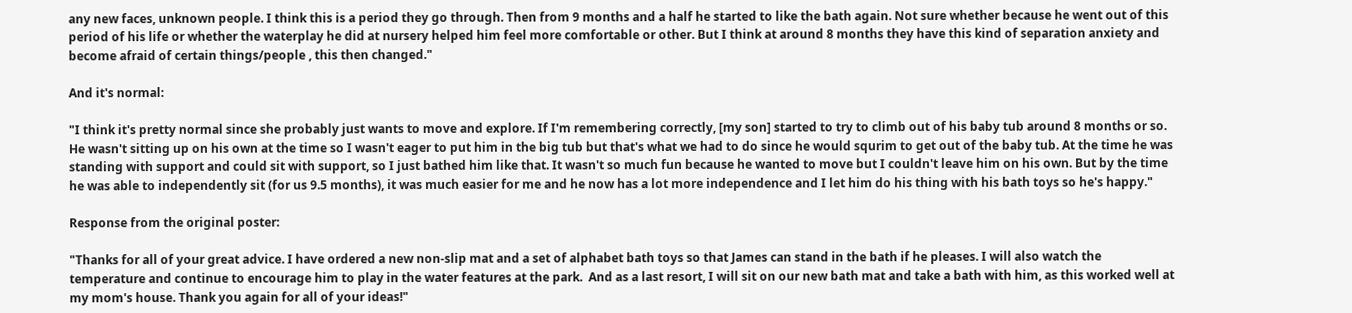any new faces, unknown people. I think this is a period they go through. Then from 9 months and a half he started to like the bath again. Not sure whether because he went out of this period of his life or whether the waterplay he did at nursery helped him feel more comfortable or other. But I think at around 8 months they have this kind of separation anxiety and become afraid of certain things/people , this then changed."

And it's normal:

"I think it's pretty normal since she probably just wants to move and explore. If I'm remembering correctly, [my son] started to try to climb out of his baby tub around 8 months or so. He wasn't sitting up on his own at the time so I wasn't eager to put him in the big tub but that's what we had to do since he would squrim to get out of the baby tub. At the time he was standing with support and could sit with support, so I just bathed him like that. It wasn't so much fun because he wanted to move but I couldn't leave him on his own. But by the time he was able to independently sit (for us 9.5 months), it was much easier for me and he now has a lot more independence and I let him do his thing with his bath toys so he's happy."

Response from the original poster:

"Thanks for all of your great advice. I have ordered a new non-slip mat and a set of alphabet bath toys so that James can stand in the bath if he pleases. I will also watch the temperature and continue to encourage him to play in the water features at the park.  And as a last resort, I will sit on our new bath mat and take a bath with him, as this worked well at my mom's house. Thank you again for all of your ideas!"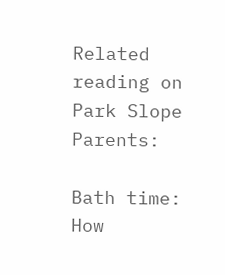Related reading on Park Slope Parents:

Bath time: How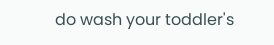do wash your toddler's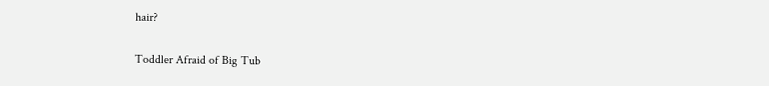hair?

Toddler Afraid of Big Tub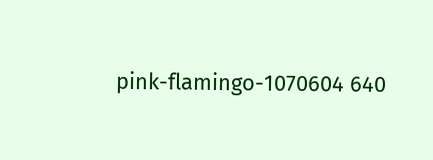pink-flamingo-1070604 640